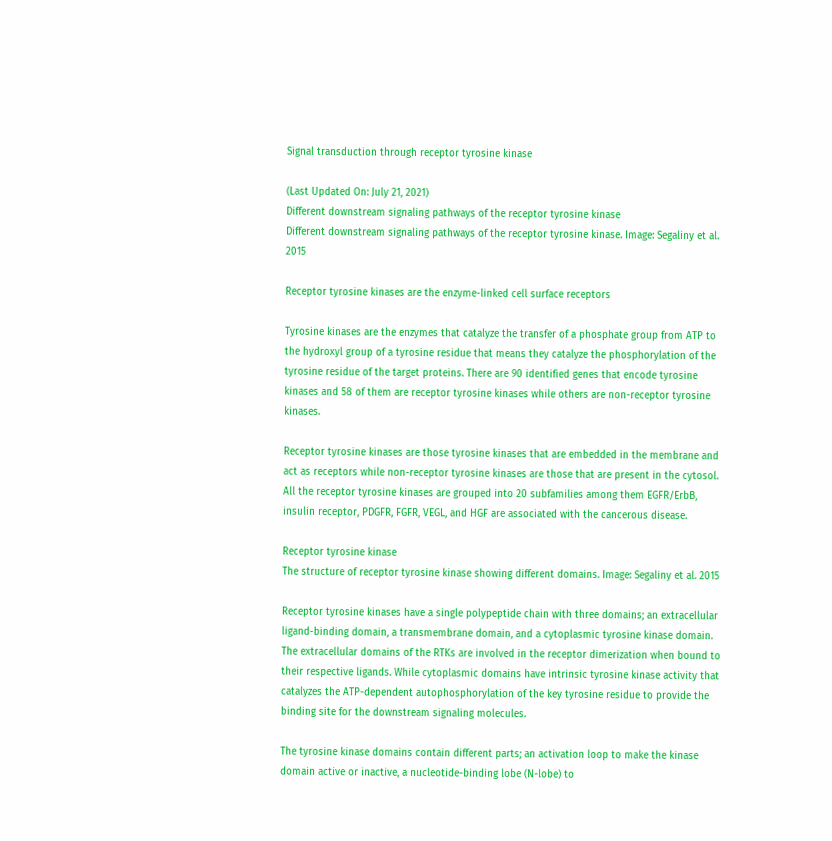Signal transduction through receptor tyrosine kinase

(Last Updated On: July 21, 2021)
Different downstream signaling pathways of the receptor tyrosine kinase
Different downstream signaling pathways of the receptor tyrosine kinase. Image: Segaliny et al. 2015

Receptor tyrosine kinases are the enzyme-linked cell surface receptors

Tyrosine kinases are the enzymes that catalyze the transfer of a phosphate group from ATP to the hydroxyl group of a tyrosine residue that means they catalyze the phosphorylation of the tyrosine residue of the target proteins. There are 90 identified genes that encode tyrosine kinases and 58 of them are receptor tyrosine kinases while others are non-receptor tyrosine kinases.

Receptor tyrosine kinases are those tyrosine kinases that are embedded in the membrane and act as receptors while non-receptor tyrosine kinases are those that are present in the cytosol. All the receptor tyrosine kinases are grouped into 20 subfamilies among them EGFR/ErbB, insulin receptor, PDGFR, FGFR, VEGL, and HGF are associated with the cancerous disease.

Receptor tyrosine kinase
The structure of receptor tyrosine kinase showing different domains. Image: Segaliny et al. 2015

Receptor tyrosine kinases have a single polypeptide chain with three domains; an extracellular ligand-binding domain, a transmembrane domain, and a cytoplasmic tyrosine kinase domain. The extracellular domains of the RTKs are involved in the receptor dimerization when bound to their respective ligands. While cytoplasmic domains have intrinsic tyrosine kinase activity that catalyzes the ATP-dependent autophosphorylation of the key tyrosine residue to provide the binding site for the downstream signaling molecules.

The tyrosine kinase domains contain different parts; an activation loop to make the kinase domain active or inactive, a nucleotide-binding lobe (N-lobe) to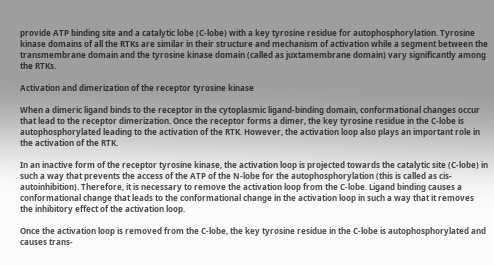provide ATP binding site and a catalytic lobe (C-lobe) with a key tyrosine residue for autophosphorylation. Tyrosine kinase domains of all the RTKs are similar in their structure and mechanism of activation while a segment between the transmembrane domain and the tyrosine kinase domain (called as juxtamembrane domain) vary significantly among the RTKs.

Activation and dimerization of the receptor tyrosine kinase

When a dimeric ligand binds to the receptor in the cytoplasmic ligand-binding domain, conformational changes occur that lead to the receptor dimerization. Once the receptor forms a dimer, the key tyrosine residue in the C-lobe is autophosphorylated leading to the activation of the RTK. However, the activation loop also plays an important role in the activation of the RTK.

In an inactive form of the receptor tyrosine kinase, the activation loop is projected towards the catalytic site (C-lobe) in such a way that prevents the access of the ATP of the N-lobe for the autophosphorylation (this is called as cis-autoinhibition). Therefore, it is necessary to remove the activation loop from the C-lobe. Ligand binding causes a conformational change that leads to the conformational change in the activation loop in such a way that it removes the inhibitory effect of the activation loop.

Once the activation loop is removed from the C-lobe, the key tyrosine residue in the C-lobe is autophosphorylated and causes trans-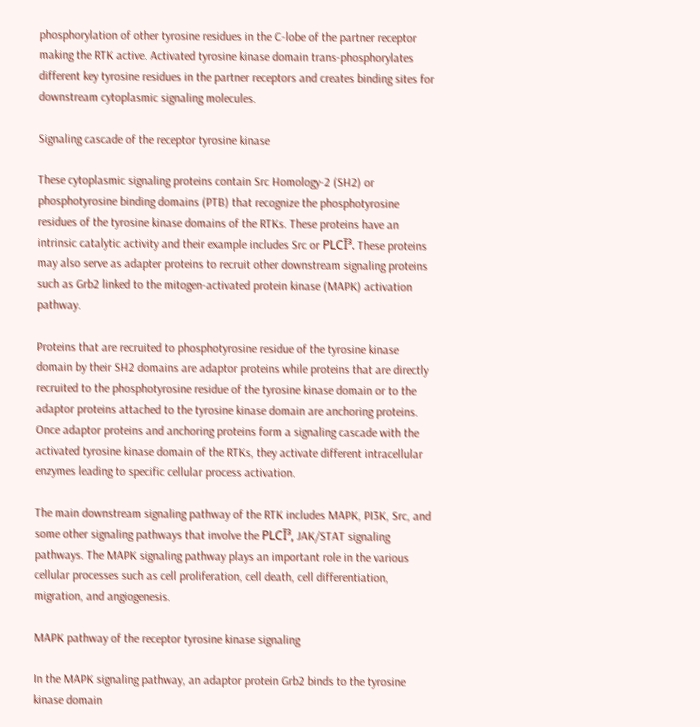phosphorylation of other tyrosine residues in the C-lobe of the partner receptor making the RTK active. Activated tyrosine kinase domain trans-phosphorylates different key tyrosine residues in the partner receptors and creates binding sites for downstream cytoplasmic signaling molecules.

Signaling cascade of the receptor tyrosine kinase

These cytoplasmic signaling proteins contain Src Homology-2 (SH2) or phosphotyrosine binding domains (PTB) that recognize the phosphotyrosine residues of the tyrosine kinase domains of the RTKs. These proteins have an intrinsic catalytic activity and their example includes Src or PLCĪ³. These proteins may also serve as adapter proteins to recruit other downstream signaling proteins such as Grb2 linked to the mitogen-activated protein kinase (MAPK) activation pathway.

Proteins that are recruited to phosphotyrosine residue of the tyrosine kinase domain by their SH2 domains are adaptor proteins while proteins that are directly recruited to the phosphotyrosine residue of the tyrosine kinase domain or to the adaptor proteins attached to the tyrosine kinase domain are anchoring proteins. Once adaptor proteins and anchoring proteins form a signaling cascade with the activated tyrosine kinase domain of the RTKs, they activate different intracellular enzymes leading to specific cellular process activation.

The main downstream signaling pathway of the RTK includes MAPK, PI3K, Src, and some other signaling pathways that involve the PLCĪ³, JAK/STAT signaling pathways. The MAPK signaling pathway plays an important role in the various cellular processes such as cell proliferation, cell death, cell differentiation, migration, and angiogenesis.

MAPK pathway of the receptor tyrosine kinase signaling

In the MAPK signaling pathway, an adaptor protein Grb2 binds to the tyrosine kinase domain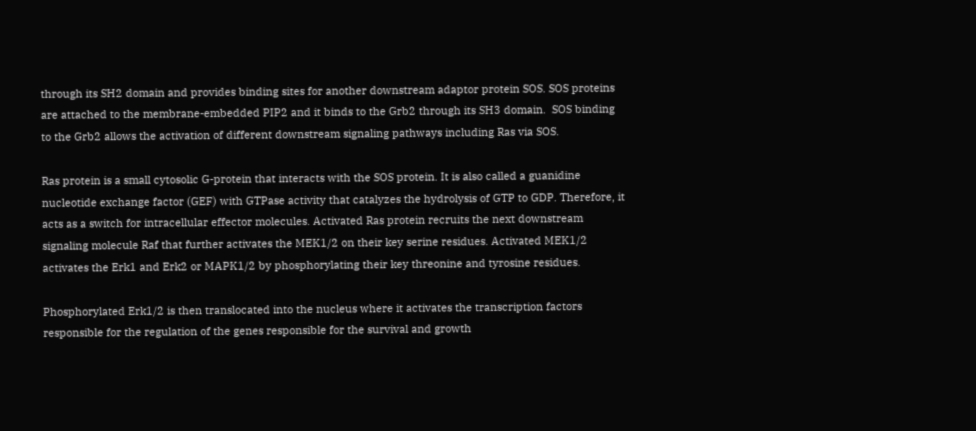through its SH2 domain and provides binding sites for another downstream adaptor protein SOS. SOS proteins are attached to the membrane-embedded PIP2 and it binds to the Grb2 through its SH3 domain.  SOS binding to the Grb2 allows the activation of different downstream signaling pathways including Ras via SOS.

Ras protein is a small cytosolic G-protein that interacts with the SOS protein. It is also called a guanidine nucleotide exchange factor (GEF) with GTPase activity that catalyzes the hydrolysis of GTP to GDP. Therefore, it acts as a switch for intracellular effector molecules. Activated Ras protein recruits the next downstream signaling molecule Raf that further activates the MEK1/2 on their key serine residues. Activated MEK1/2 activates the Erk1 and Erk2 or MAPK1/2 by phosphorylating their key threonine and tyrosine residues.

Phosphorylated Erk1/2 is then translocated into the nucleus where it activates the transcription factors responsible for the regulation of the genes responsible for the survival and growth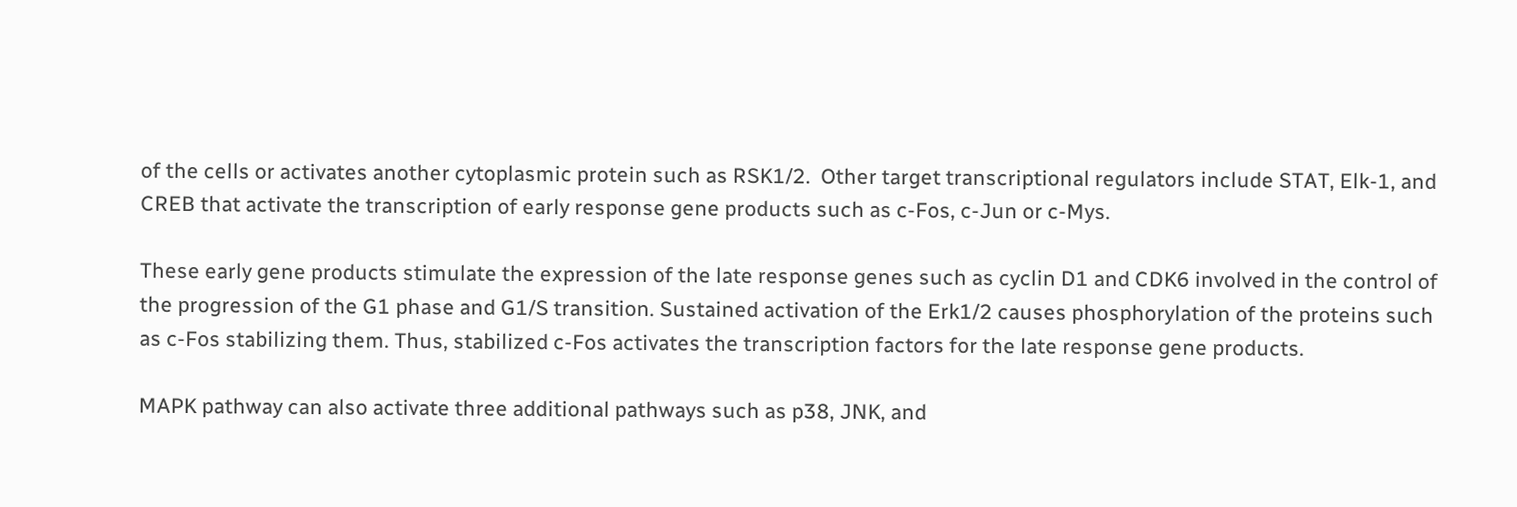of the cells or activates another cytoplasmic protein such as RSK1/2.  Other target transcriptional regulators include STAT, Elk-1, and CREB that activate the transcription of early response gene products such as c-Fos, c-Jun or c-Mys.

These early gene products stimulate the expression of the late response genes such as cyclin D1 and CDK6 involved in the control of the progression of the G1 phase and G1/S transition. Sustained activation of the Erk1/2 causes phosphorylation of the proteins such as c-Fos stabilizing them. Thus, stabilized c-Fos activates the transcription factors for the late response gene products.

MAPK pathway can also activate three additional pathways such as p38, JNK, and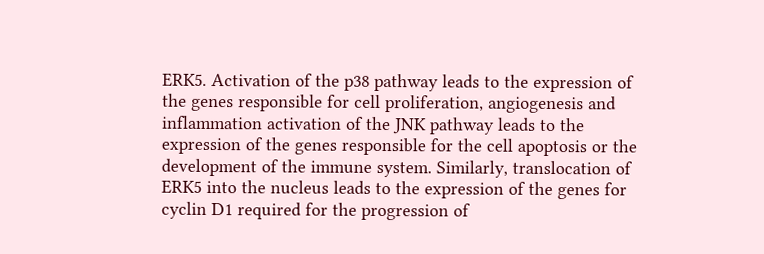ERK5. Activation of the p38 pathway leads to the expression of the genes responsible for cell proliferation, angiogenesis and inflammation activation of the JNK pathway leads to the expression of the genes responsible for the cell apoptosis or the development of the immune system. Similarly, translocation of ERK5 into the nucleus leads to the expression of the genes for cyclin D1 required for the progression of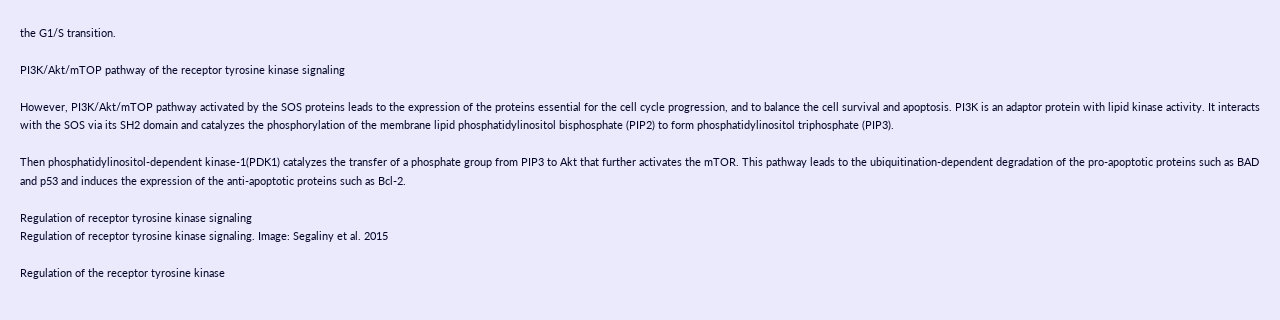the G1/S transition.

PI3K/Akt/mTOP pathway of the receptor tyrosine kinase signaling

However, PI3K/Akt/mTOP pathway activated by the SOS proteins leads to the expression of the proteins essential for the cell cycle progression, and to balance the cell survival and apoptosis. PI3K is an adaptor protein with lipid kinase activity. It interacts with the SOS via its SH2 domain and catalyzes the phosphorylation of the membrane lipid phosphatidylinositol bisphosphate (PIP2) to form phosphatidylinositol triphosphate (PIP3).

Then phosphatidylinositol-dependent kinase-1(PDK1) catalyzes the transfer of a phosphate group from PIP3 to Akt that further activates the mTOR. This pathway leads to the ubiquitination-dependent degradation of the pro-apoptotic proteins such as BAD and p53 and induces the expression of the anti-apoptotic proteins such as Bcl-2.

Regulation of receptor tyrosine kinase signaling
Regulation of receptor tyrosine kinase signaling. Image: Segaliny et al. 2015

Regulation of the receptor tyrosine kinase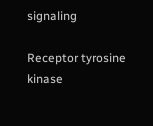signaling

Receptor tyrosine kinase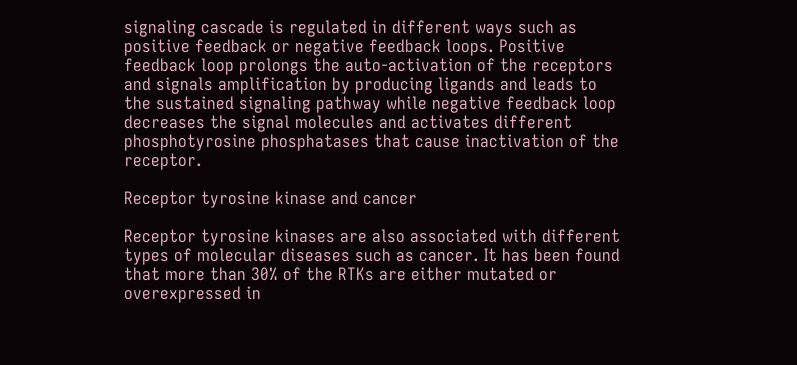signaling cascade is regulated in different ways such as positive feedback or negative feedback loops. Positive feedback loop prolongs the auto-activation of the receptors and signals amplification by producing ligands and leads to the sustained signaling pathway while negative feedback loop decreases the signal molecules and activates different phosphotyrosine phosphatases that cause inactivation of the receptor.

Receptor tyrosine kinase and cancer

Receptor tyrosine kinases are also associated with different types of molecular diseases such as cancer. It has been found that more than 30% of the RTKs are either mutated or overexpressed in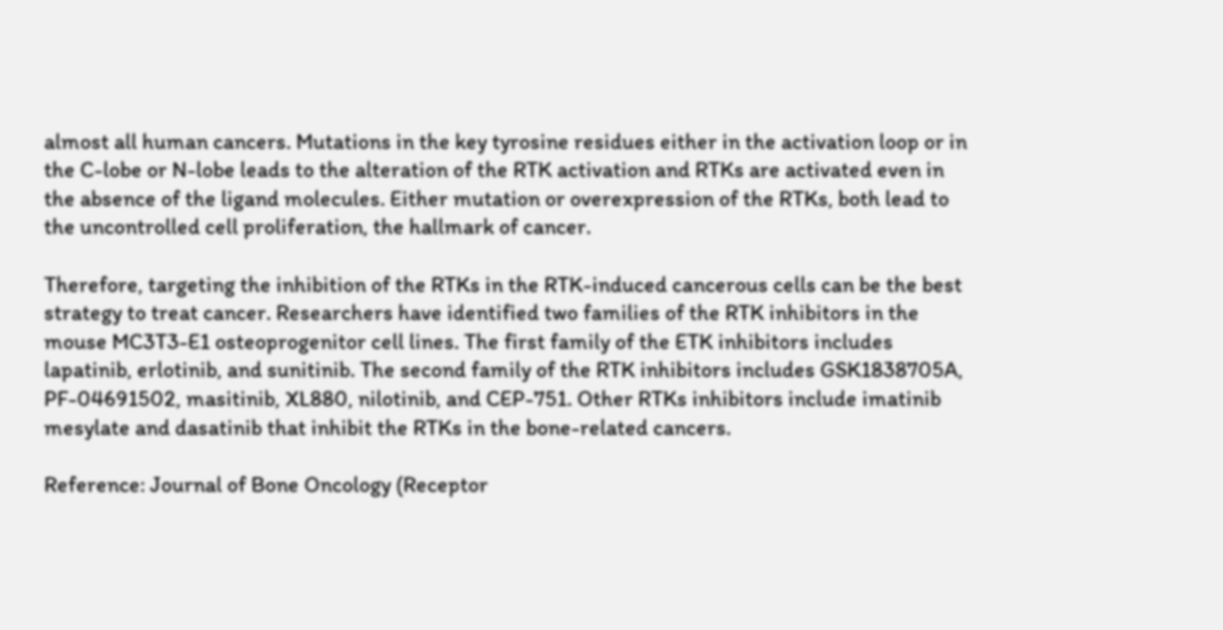almost all human cancers. Mutations in the key tyrosine residues either in the activation loop or in the C-lobe or N-lobe leads to the alteration of the RTK activation and RTKs are activated even in the absence of the ligand molecules. Either mutation or overexpression of the RTKs, both lead to the uncontrolled cell proliferation, the hallmark of cancer.

Therefore, targeting the inhibition of the RTKs in the RTK-induced cancerous cells can be the best strategy to treat cancer. Researchers have identified two families of the RTK inhibitors in the mouse MC3T3-E1 osteoprogenitor cell lines. The first family of the ETK inhibitors includes lapatinib, erlotinib, and sunitinib. The second family of the RTK inhibitors includes GSK1838705A, PF-04691502, masitinib, XL880, nilotinib, and CEP-751. Other RTKs inhibitors include imatinib mesylate and dasatinib that inhibit the RTKs in the bone-related cancers.

Reference: Journal of Bone Oncology (Receptor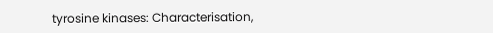tyrosine kinases: Characterisation,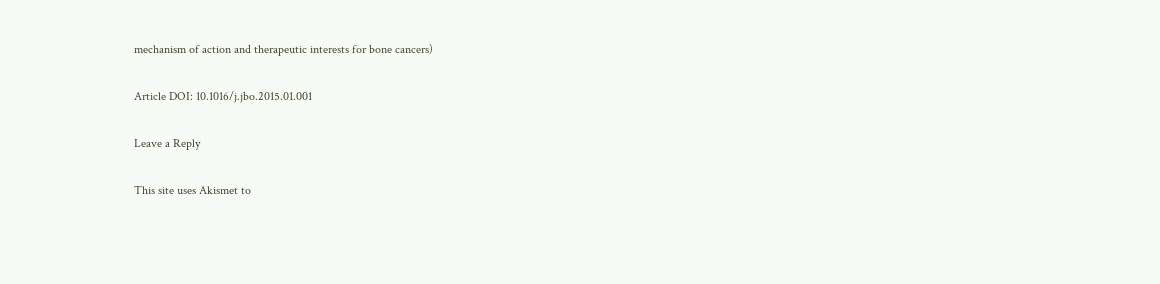mechanism of action and therapeutic interests for bone cancers)

Article DOI: 10.1016/j.jbo.2015.01.001

Leave a Reply

This site uses Akismet to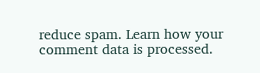reduce spam. Learn how your comment data is processed.